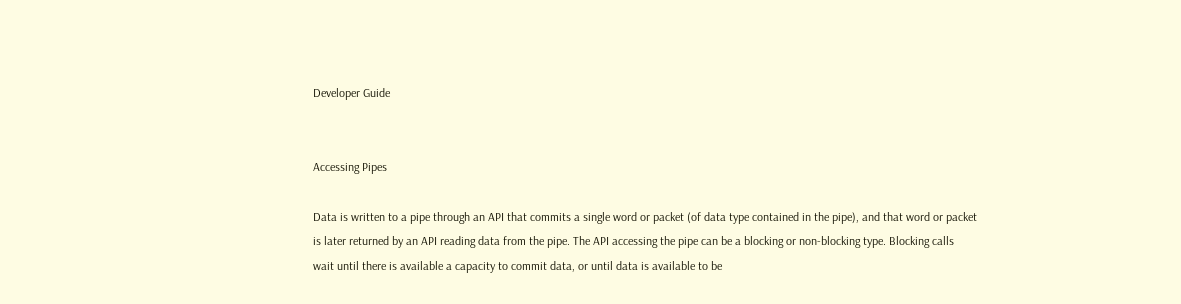Developer Guide


Accessing Pipes

Data is written to a pipe through an API that commits a single word or packet (of data type contained in the pipe), and that word or packet is later returned by an API reading data from the pipe. The API accessing the pipe can be a blocking or non-blocking type. Blocking calls wait until there is available a capacity to commit data, or until data is available to be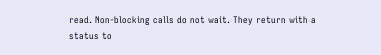read. Non-blocking calls do not wait. They return with a status to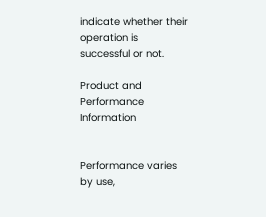indicate whether their operation is successful or not.

Product and Performance Information


Performance varies by use,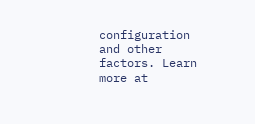configuration and other factors. Learn more at